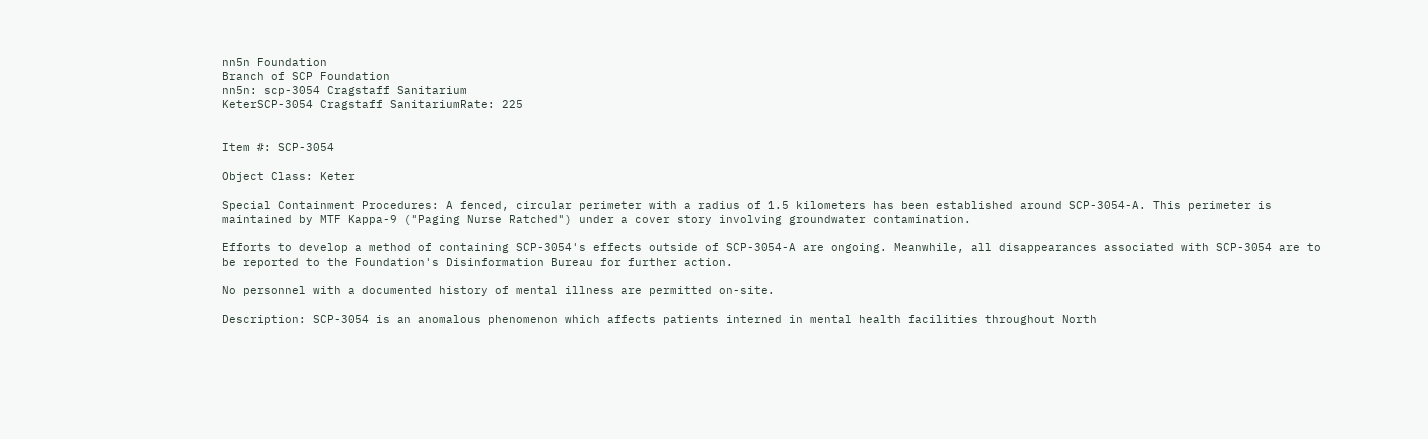nn5n Foundation
Branch of SCP Foundation
nn5n: scp-3054 Cragstaff Sanitarium
KeterSCP-3054 Cragstaff SanitariumRate: 225


Item #: SCP-3054

Object Class: Keter

Special Containment Procedures: A fenced, circular perimeter with a radius of 1.5 kilometers has been established around SCP-3054-A. This perimeter is maintained by MTF Kappa-9 ("Paging Nurse Ratched") under a cover story involving groundwater contamination.

Efforts to develop a method of containing SCP-3054's effects outside of SCP-3054-A are ongoing. Meanwhile, all disappearances associated with SCP-3054 are to be reported to the Foundation's Disinformation Bureau for further action.

No personnel with a documented history of mental illness are permitted on-site.

Description: SCP-3054 is an anomalous phenomenon which affects patients interned in mental health facilities throughout North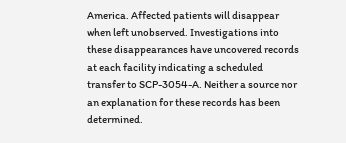America. Affected patients will disappear when left unobserved. Investigations into these disappearances have uncovered records at each facility indicating a scheduled transfer to SCP-3054-A. Neither a source nor an explanation for these records has been determined.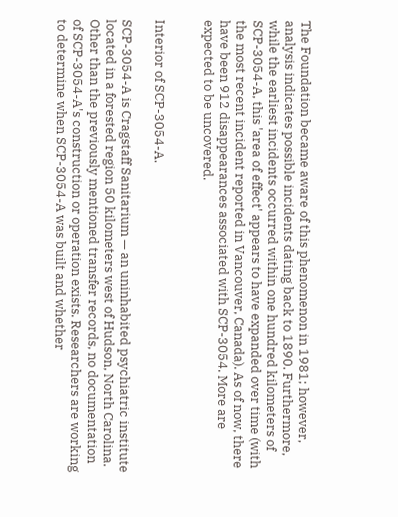The Foundation became aware of this phenomenon in 1981; however, analysis indicates possible incidents dating back to 1890. Furthermore, while the earliest incidents occurred within one hundred kilometers of SCP-3054-A, this 'area of effect' appears to have expanded over time (with the most recent incident reported in Vancouver, Canada). As of now, there have been 912 disappearances associated with SCP-3054. More are expected to be uncovered.


Interior of SCP-3054-A.

SCP-3054-A is Cragstaff Sanitarium — an uninhabited psychiatric institute located in a forested region 50 kilometers west of Hudson, North Carolina. Other than the previously mentioned transfer records, no documentation of SCP-3054-A's construction or operation exists. Researchers are working to determine when SCP-3054-A was built and whether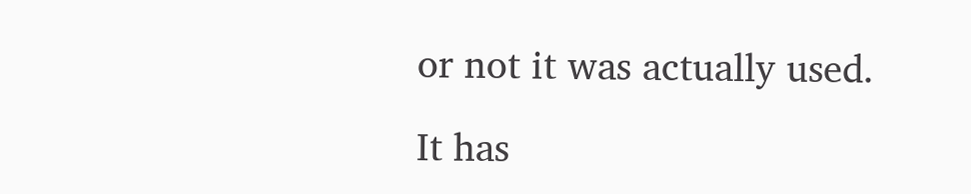or not it was actually used.

It has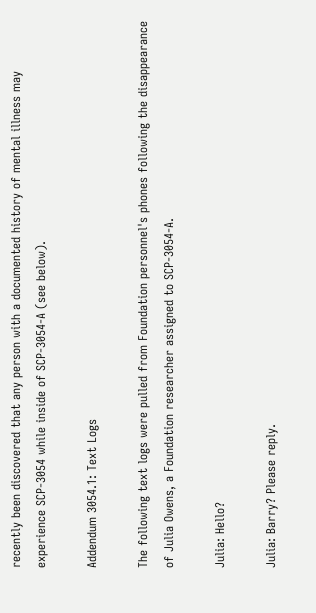recently been discovered that any person with a documented history of mental illness may experience SCP-3054 while inside of SCP-3054-A (see below).

Addendum 3054.1: Text Logs

The following text logs were pulled from Foundation personnel's phones following the disappearance of Julia Owens, a Foundation researcher assigned to SCP-3054-A.

Julia: Hello?

Julia: Barry? Please reply.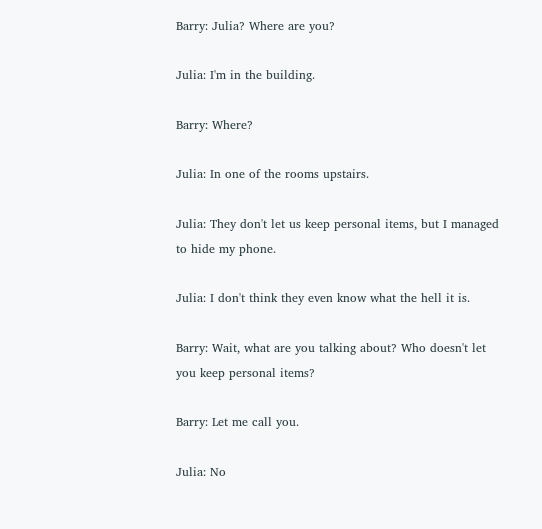Barry: Julia? Where are you?

Julia: I'm in the building.

Barry: Where?

Julia: In one of the rooms upstairs.

Julia: They don't let us keep personal items, but I managed to hide my phone.

Julia: I don't think they even know what the hell it is.

Barry: Wait, what are you talking about? Who doesn't let you keep personal items?

Barry: Let me call you.

Julia: No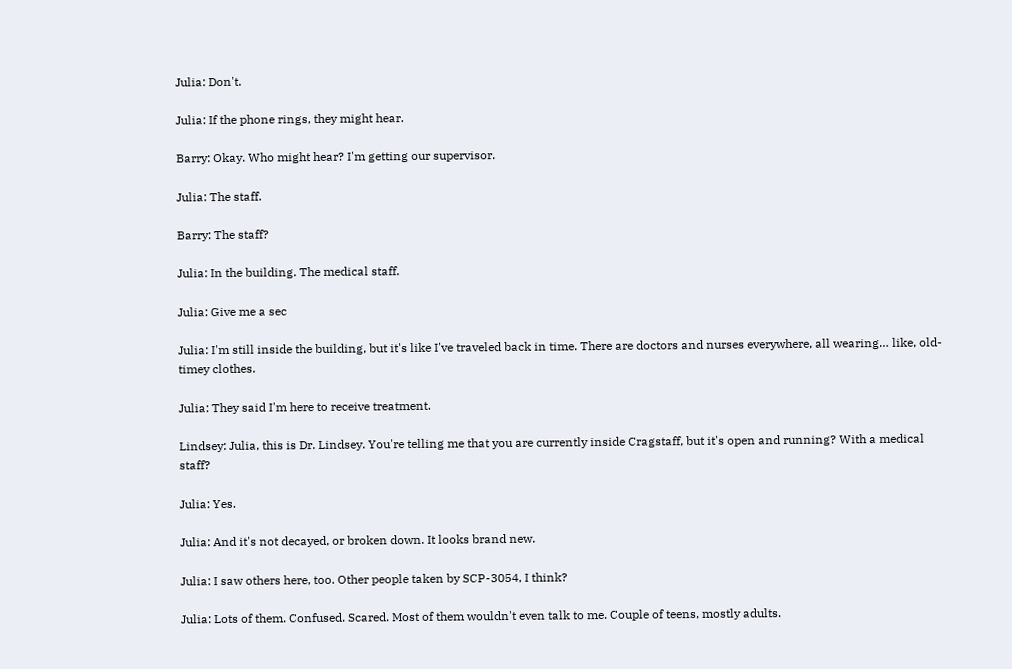Julia: Don't.

Julia: If the phone rings, they might hear.

Barry: Okay. Who might hear? I'm getting our supervisor.

Julia: The staff.

Barry: The staff?

Julia: In the building. The medical staff.

Julia: Give me a sec

Julia: I'm still inside the building, but it's like I've traveled back in time. There are doctors and nurses everywhere, all wearing… like, old-timey clothes.

Julia: They said I'm here to receive treatment.

Lindsey: Julia, this is Dr. Lindsey. You're telling me that you are currently inside Cragstaff, but it's open and running? With a medical staff?

Julia: Yes.

Julia: And it's not decayed, or broken down. It looks brand new.

Julia: I saw others here, too. Other people taken by SCP-3054, I think?

Julia: Lots of them. Confused. Scared. Most of them wouldn't even talk to me. Couple of teens, mostly adults.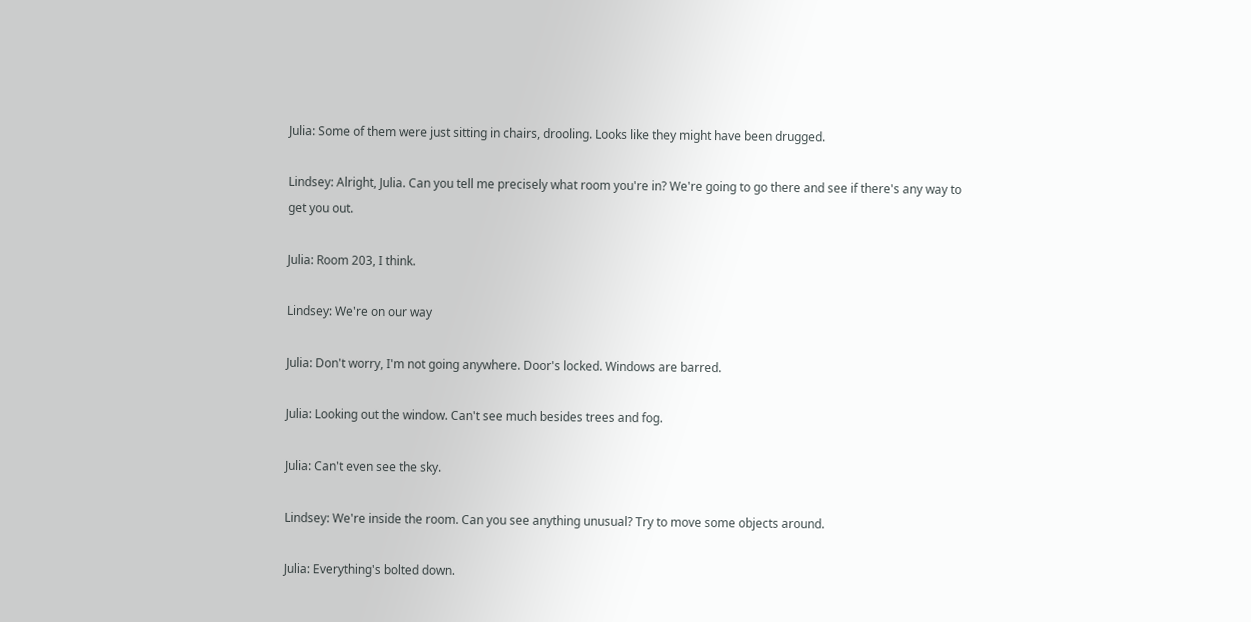Julia: Some of them were just sitting in chairs, drooling. Looks like they might have been drugged.

Lindsey: Alright, Julia. Can you tell me precisely what room you're in? We're going to go there and see if there's any way to get you out.

Julia: Room 203, I think.

Lindsey: We're on our way

Julia: Don't worry, I'm not going anywhere. Door's locked. Windows are barred.

Julia: Looking out the window. Can't see much besides trees and fog.

Julia: Can't even see the sky.

Lindsey: We're inside the room. Can you see anything unusual? Try to move some objects around.

Julia: Everything's bolted down.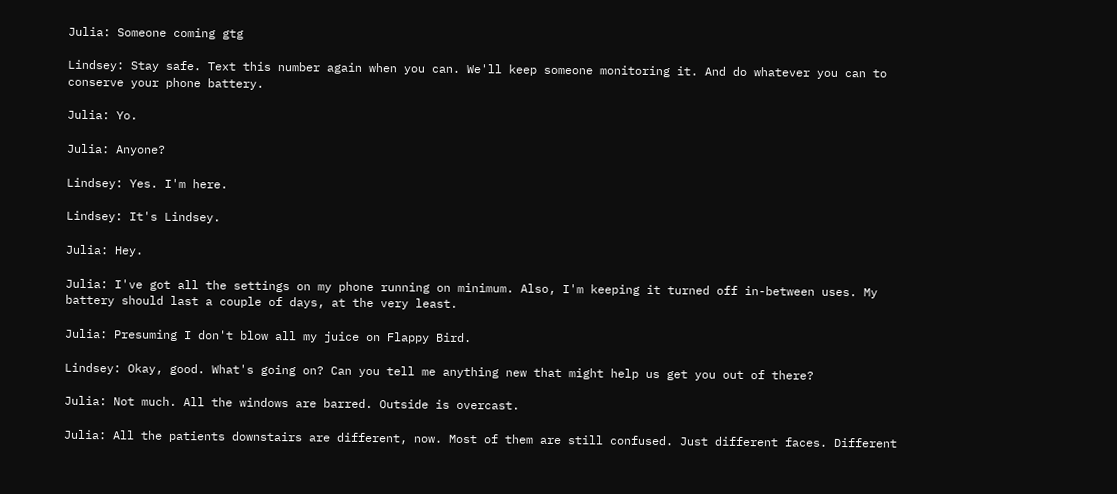Julia: Someone coming gtg

Lindsey: Stay safe. Text this number again when you can. We'll keep someone monitoring it. And do whatever you can to conserve your phone battery.

Julia: Yo.

Julia: Anyone?

Lindsey: Yes. I'm here.

Lindsey: It's Lindsey.

Julia: Hey.

Julia: I've got all the settings on my phone running on minimum. Also, I'm keeping it turned off in-between uses. My battery should last a couple of days, at the very least.

Julia: Presuming I don't blow all my juice on Flappy Bird.

Lindsey: Okay, good. What's going on? Can you tell me anything new that might help us get you out of there?

Julia: Not much. All the windows are barred. Outside is overcast.

Julia: All the patients downstairs are different, now. Most of them are still confused. Just different faces. Different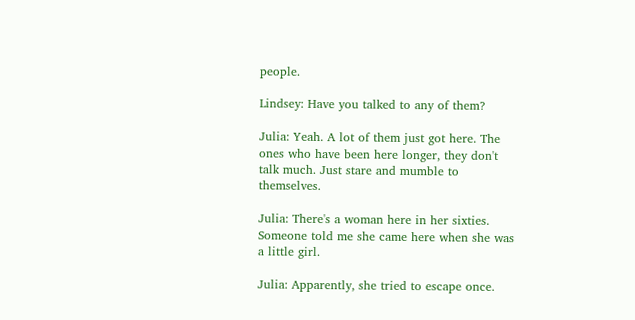people.

Lindsey: Have you talked to any of them?

Julia: Yeah. A lot of them just got here. The ones who have been here longer, they don't talk much. Just stare and mumble to themselves.

Julia: There's a woman here in her sixties. Someone told me she came here when she was a little girl.

Julia: Apparently, she tried to escape once.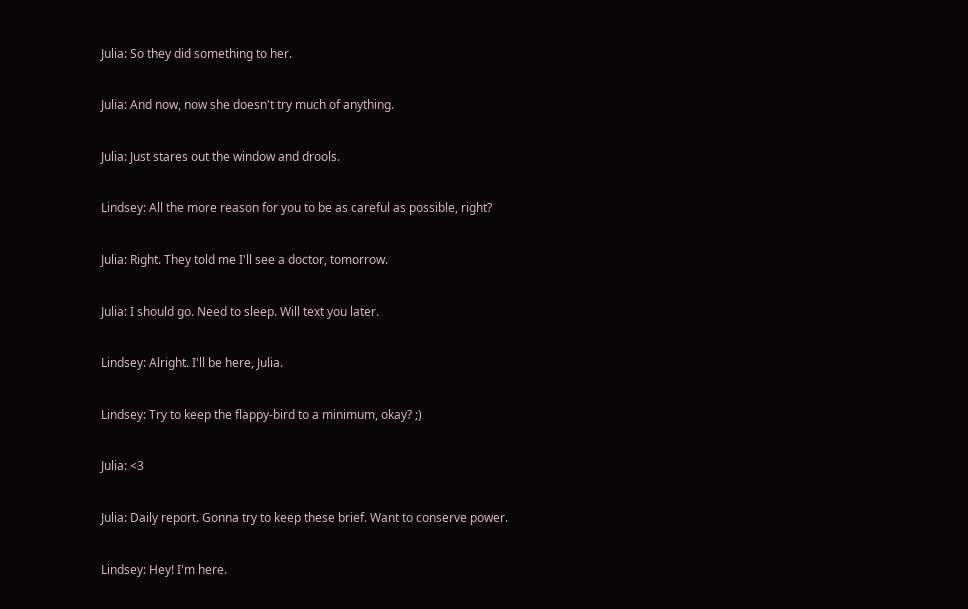Julia: So they did something to her.

Julia: And now, now she doesn't try much of anything.

Julia: Just stares out the window and drools.

Lindsey: All the more reason for you to be as careful as possible, right?

Julia: Right. They told me I'll see a doctor, tomorrow.

Julia: I should go. Need to sleep. Will text you later.

Lindsey: Alright. I'll be here, Julia.

Lindsey: Try to keep the flappy-bird to a minimum, okay? ;)

Julia: <3

Julia: Daily report. Gonna try to keep these brief. Want to conserve power.

Lindsey: Hey! I'm here.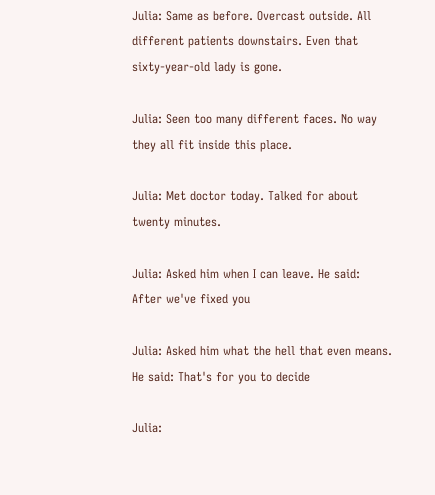Julia: Same as before. Overcast outside. All different patients downstairs. Even that sixty-year-old lady is gone.

Julia: Seen too many different faces. No way they all fit inside this place.

Julia: Met doctor today. Talked for about twenty minutes.

Julia: Asked him when I can leave. He said: After we've fixed you

Julia: Asked him what the hell that even means. He said: That's for you to decide

Julia: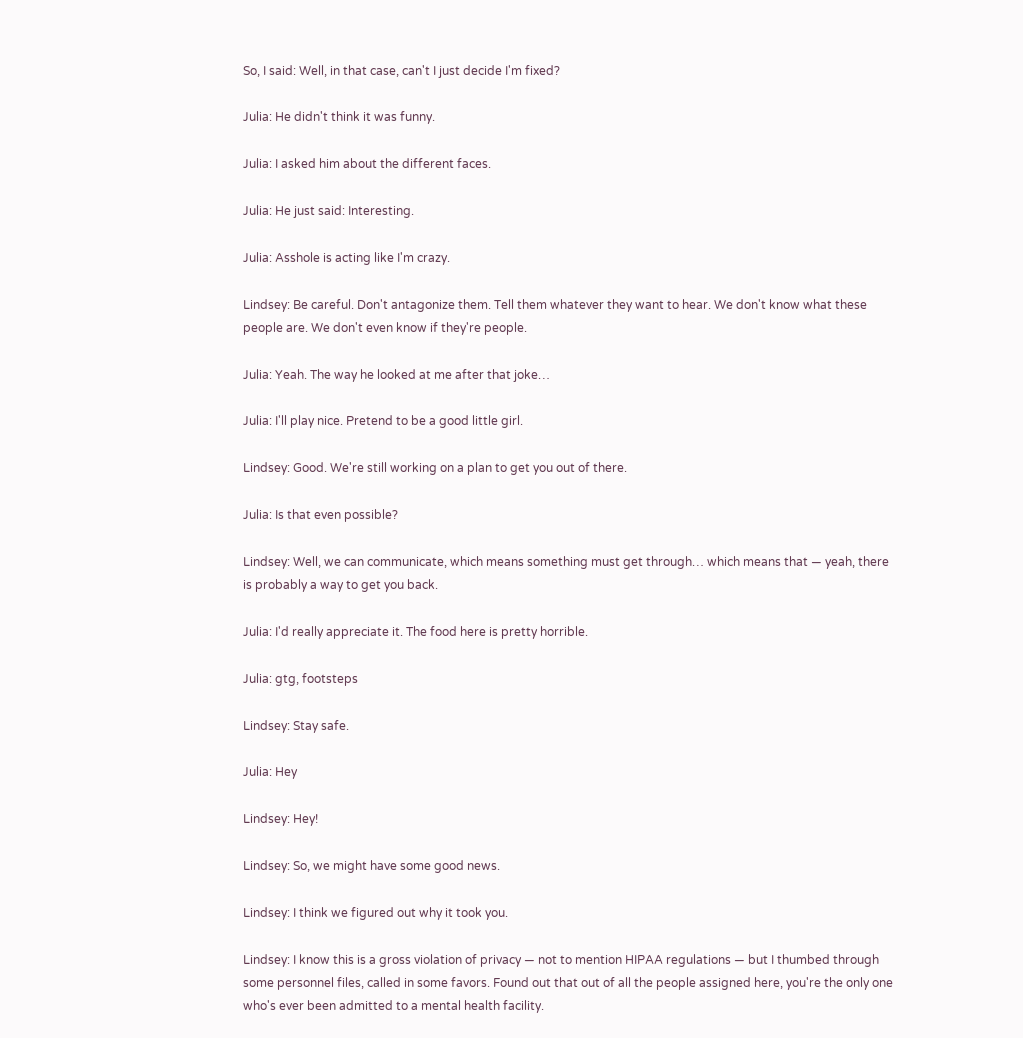So, I said: Well, in that case, can't I just decide I'm fixed?

Julia: He didn't think it was funny.

Julia: I asked him about the different faces.

Julia: He just said: Interesting.

Julia: Asshole is acting like I'm crazy.

Lindsey: Be careful. Don't antagonize them. Tell them whatever they want to hear. We don't know what these people are. We don't even know if they're people.

Julia: Yeah. The way he looked at me after that joke…

Julia: I'll play nice. Pretend to be a good little girl.

Lindsey: Good. We're still working on a plan to get you out of there.

Julia: Is that even possible?

Lindsey: Well, we can communicate, which means something must get through… which means that — yeah, there is probably a way to get you back.

Julia: I'd really appreciate it. The food here is pretty horrible.

Julia: gtg, footsteps

Lindsey: Stay safe.

Julia: Hey

Lindsey: Hey!

Lindsey: So, we might have some good news.

Lindsey: I think we figured out why it took you.

Lindsey: I know this is a gross violation of privacy — not to mention HIPAA regulations — but I thumbed through some personnel files, called in some favors. Found out that out of all the people assigned here, you're the only one who's ever been admitted to a mental health facility.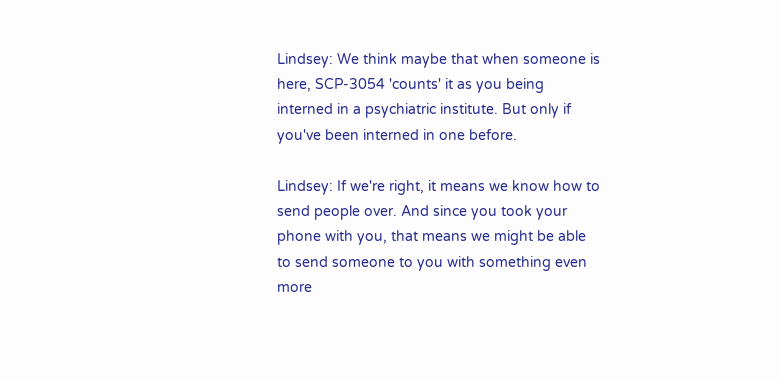Lindsey: We think maybe that when someone is here, SCP-3054 'counts' it as you being interned in a psychiatric institute. But only if you've been interned in one before.

Lindsey: If we're right, it means we know how to send people over. And since you took your phone with you, that means we might be able to send someone to you with something even more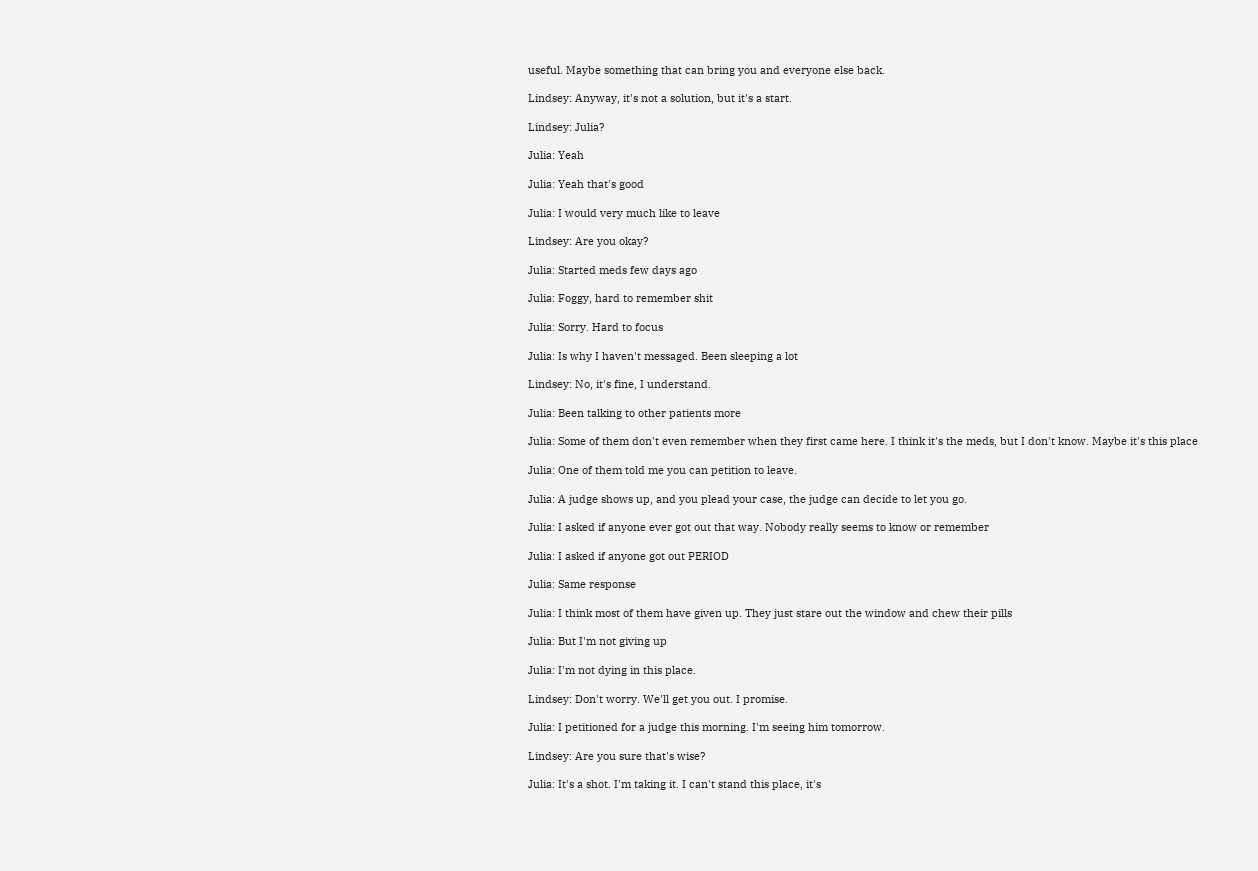useful. Maybe something that can bring you and everyone else back.

Lindsey: Anyway, it's not a solution, but it's a start.

Lindsey: Julia?

Julia: Yeah

Julia: Yeah that's good

Julia: I would very much like to leave

Lindsey: Are you okay?

Julia: Started meds few days ago

Julia: Foggy, hard to remember shit

Julia: Sorry. Hard to focus

Julia: Is why I haven't messaged. Been sleeping a lot

Lindsey: No, it's fine, I understand.

Julia: Been talking to other patients more

Julia: Some of them don't even remember when they first came here. I think it's the meds, but I don't know. Maybe it's this place

Julia: One of them told me you can petition to leave.

Julia: A judge shows up, and you plead your case, the judge can decide to let you go.

Julia: I asked if anyone ever got out that way. Nobody really seems to know or remember

Julia: I asked if anyone got out PERIOD

Julia: Same response

Julia: I think most of them have given up. They just stare out the window and chew their pills

Julia: But I'm not giving up

Julia: I'm not dying in this place.

Lindsey: Don't worry. We'll get you out. I promise.

Julia: I petitioned for a judge this morning. I'm seeing him tomorrow.

Lindsey: Are you sure that's wise?

Julia: It's a shot. I'm taking it. I can't stand this place, it's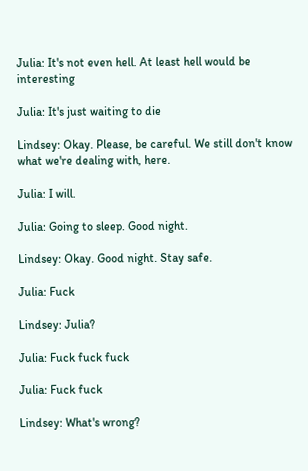Julia: It's not even hell. At least hell would be interesting

Julia: It's just waiting to die

Lindsey: Okay. Please, be careful. We still don't know what we're dealing with, here.

Julia: I will.

Julia: Going to sleep. Good night.

Lindsey: Okay. Good night. Stay safe.

Julia: Fuck

Lindsey: Julia?

Julia: Fuck fuck fuck

Julia: Fuck fuck

Lindsey: What's wrong?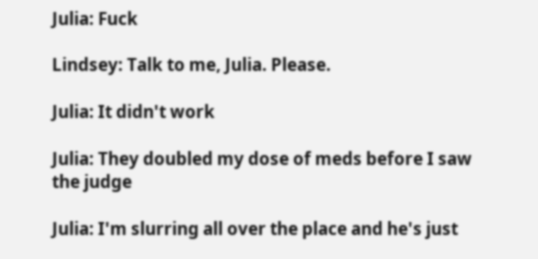Julia: Fuck

Lindsey: Talk to me, Julia. Please.

Julia: It didn't work

Julia: They doubled my dose of meds before I saw the judge

Julia: I'm slurring all over the place and he's just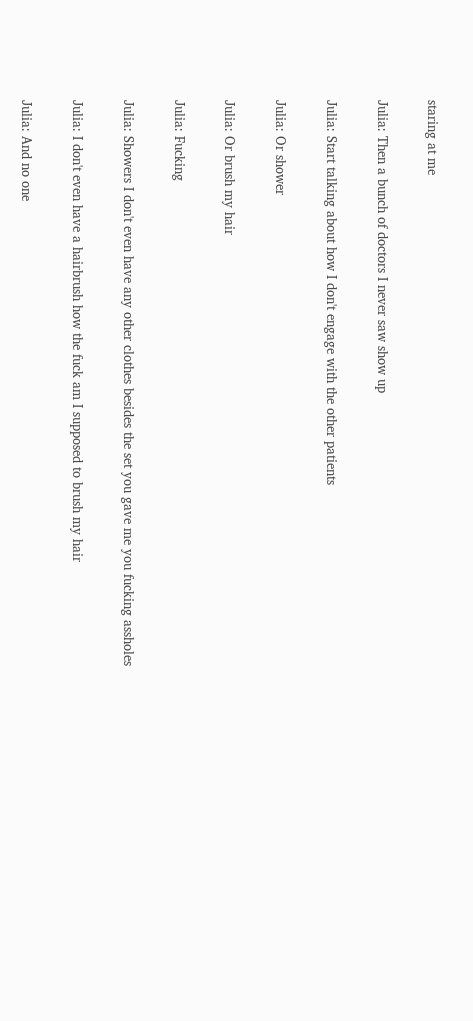staring at me

Julia: Then a bunch of doctors I never saw show up

Julia: Start talking about how I don't engage with the other patients

Julia: Or shower

Julia: Or brush my hair

Julia: Fucking

Julia: Showers I don't even have any other clothes besides the set you gave me you fucking assholes

Julia: I don't even have a hairbrush how the fuck am I supposed to brush my hair

Julia: And no one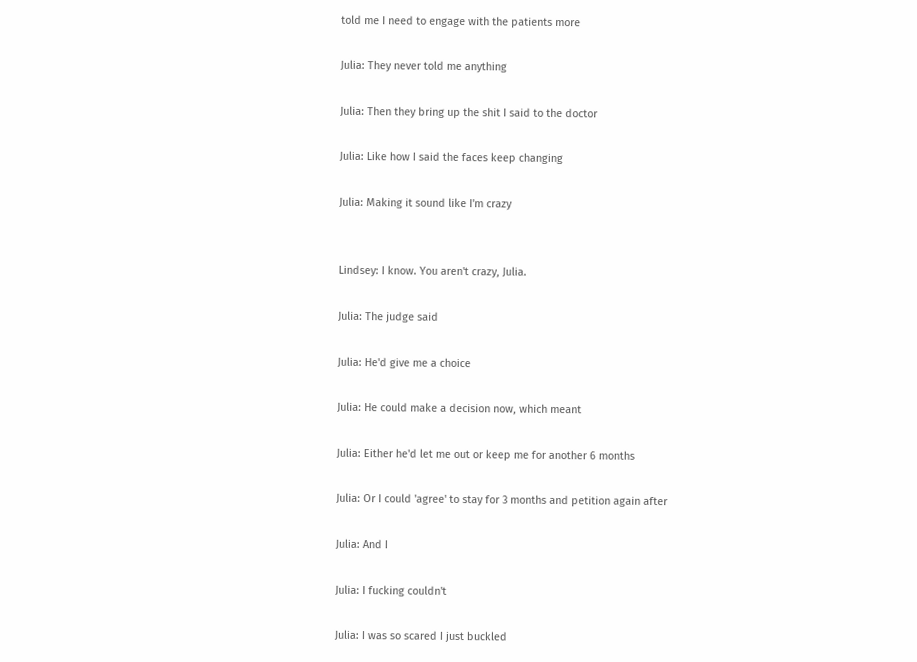told me I need to engage with the patients more

Julia: They never told me anything

Julia: Then they bring up the shit I said to the doctor

Julia: Like how I said the faces keep changing

Julia: Making it sound like I'm crazy


Lindsey: I know. You aren't crazy, Julia.

Julia: The judge said

Julia: He'd give me a choice

Julia: He could make a decision now, which meant

Julia: Either he'd let me out or keep me for another 6 months

Julia: Or I could 'agree' to stay for 3 months and petition again after

Julia: And I

Julia: I fucking couldn't

Julia: I was so scared I just buckled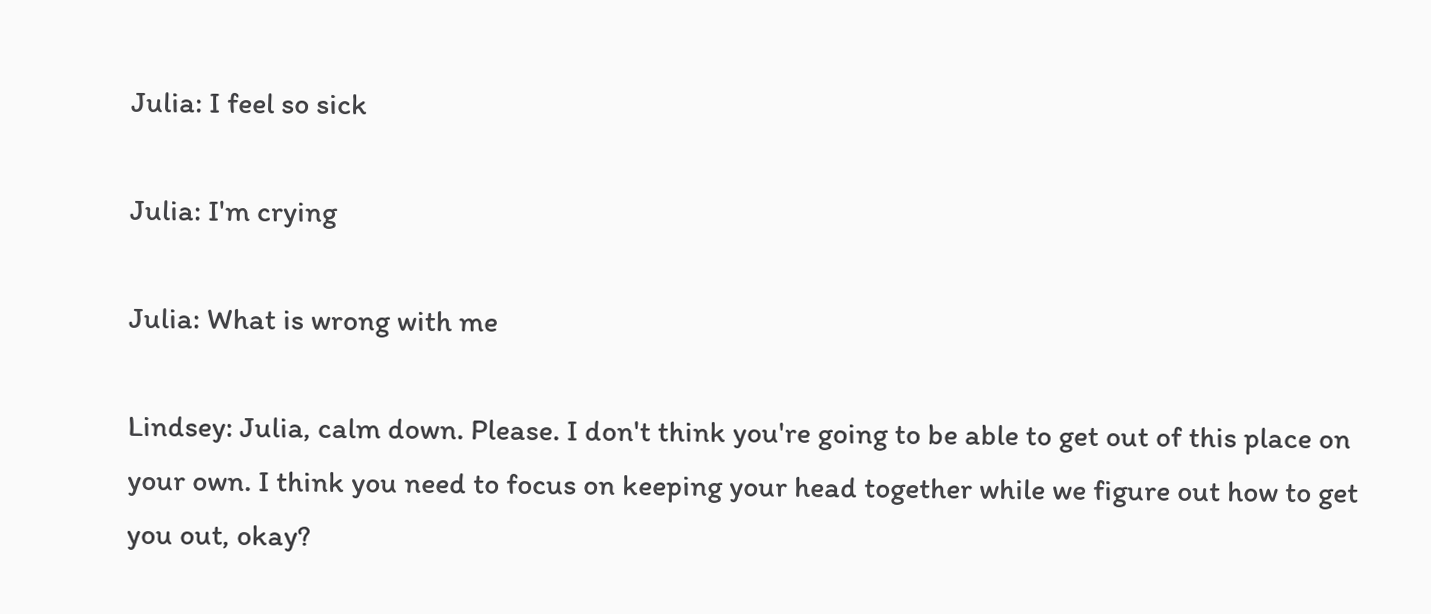Julia: I feel so sick

Julia: I'm crying

Julia: What is wrong with me

Lindsey: Julia, calm down. Please. I don't think you're going to be able to get out of this place on your own. I think you need to focus on keeping your head together while we figure out how to get you out, okay?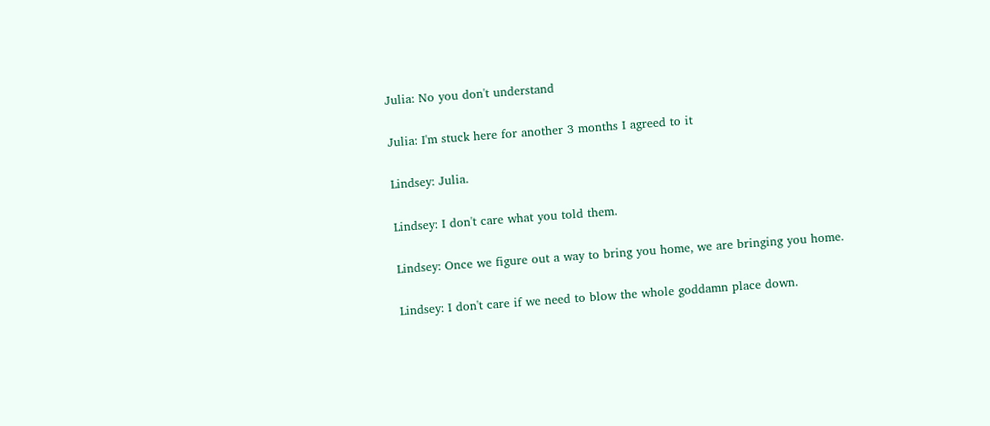Julia: No you don't understand

Julia: I'm stuck here for another 3 months I agreed to it

Lindsey: Julia.

Lindsey: I don't care what you told them.

Lindsey: Once we figure out a way to bring you home, we are bringing you home.

Lindsey: I don't care if we need to blow the whole goddamn place down.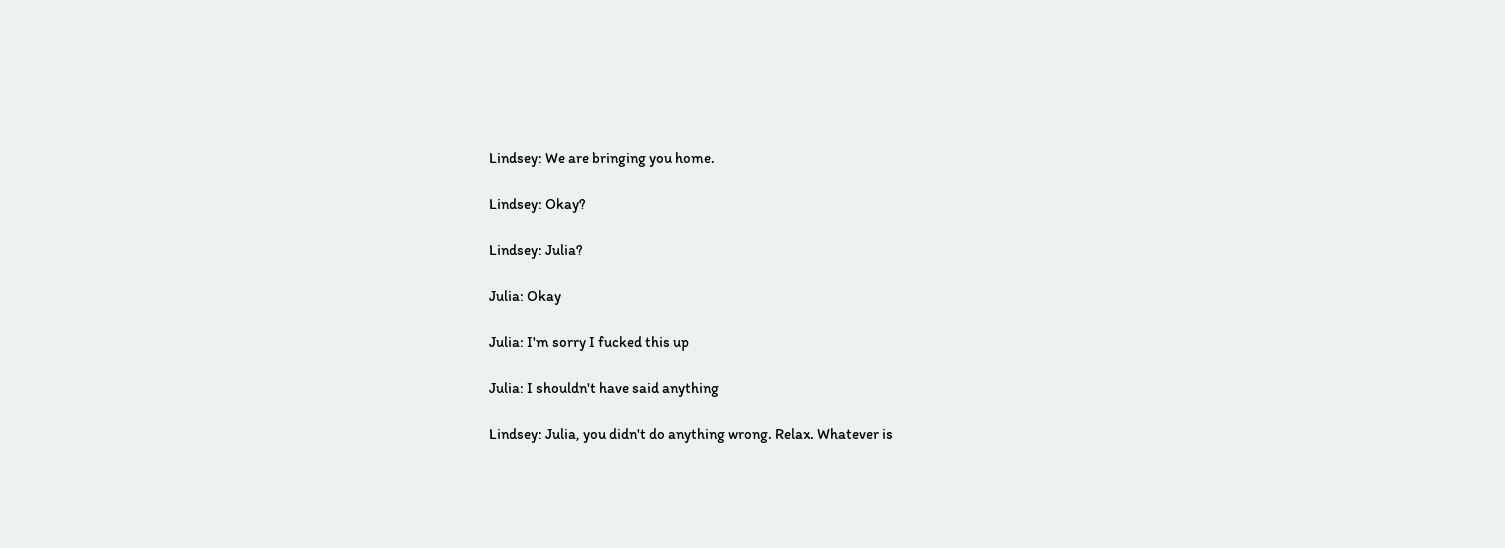Lindsey: We are bringing you home.

Lindsey: Okay?

Lindsey: Julia?

Julia: Okay

Julia: I'm sorry I fucked this up

Julia: I shouldn't have said anything

Lindsey: Julia, you didn't do anything wrong. Relax. Whatever is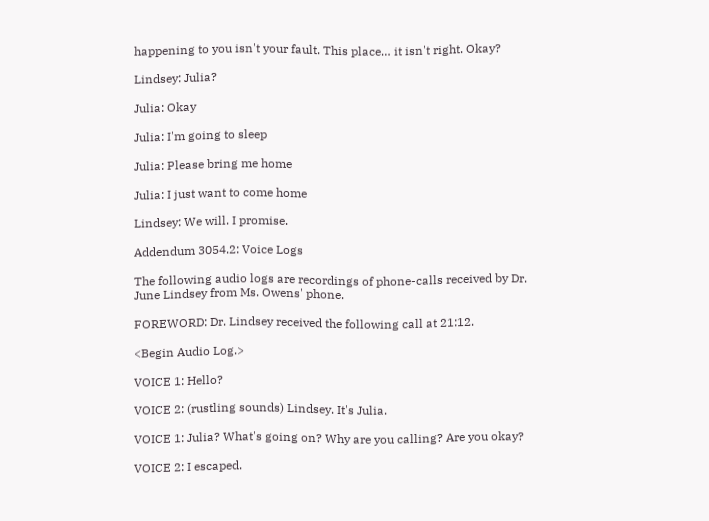happening to you isn't your fault. This place… it isn't right. Okay?

Lindsey: Julia?

Julia: Okay

Julia: I'm going to sleep

Julia: Please bring me home

Julia: I just want to come home

Lindsey: We will. I promise.

Addendum 3054.2: Voice Logs

The following audio logs are recordings of phone-calls received by Dr. June Lindsey from Ms. Owens' phone.

FOREWORD: Dr. Lindsey received the following call at 21:12.

<Begin Audio Log.>

VOICE 1: Hello?

VOICE 2: (rustling sounds) Lindsey. It's Julia.

VOICE 1: Julia? What's going on? Why are you calling? Are you okay?

VOICE 2: I escaped.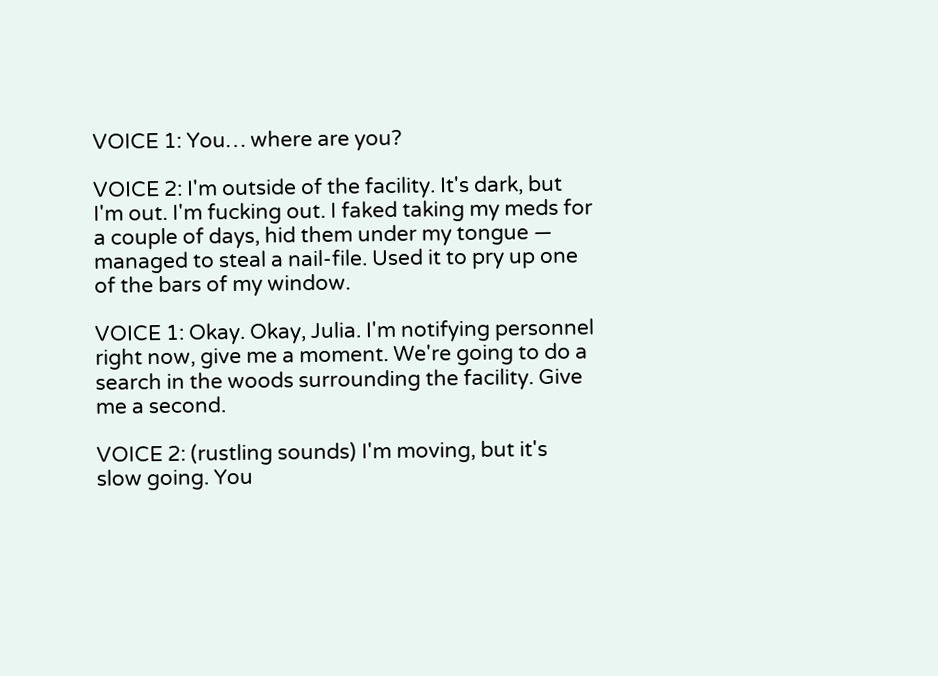VOICE 1: You… where are you?

VOICE 2: I'm outside of the facility. It's dark, but I'm out. I'm fucking out. I faked taking my meds for a couple of days, hid them under my tongue — managed to steal a nail-file. Used it to pry up one of the bars of my window.

VOICE 1: Okay. Okay, Julia. I'm notifying personnel right now, give me a moment. We're going to do a search in the woods surrounding the facility. Give me a second.

VOICE 2: (rustling sounds) I'm moving, but it's slow going. You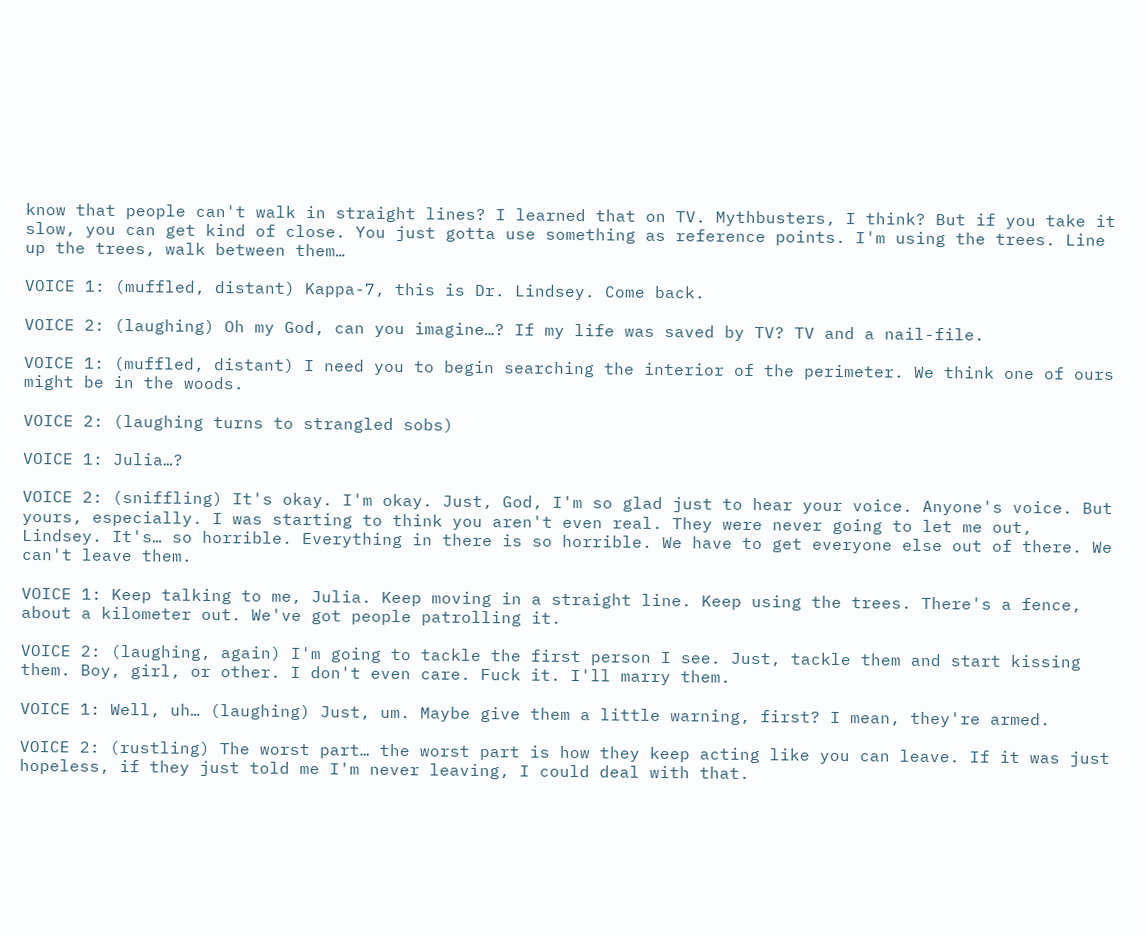know that people can't walk in straight lines? I learned that on TV. Mythbusters, I think? But if you take it slow, you can get kind of close. You just gotta use something as reference points. I'm using the trees. Line up the trees, walk between them…

VOICE 1: (muffled, distant) Kappa-7, this is Dr. Lindsey. Come back.

VOICE 2: (laughing) Oh my God, can you imagine…? If my life was saved by TV? TV and a nail-file.

VOICE 1: (muffled, distant) I need you to begin searching the interior of the perimeter. We think one of ours might be in the woods.

VOICE 2: (laughing turns to strangled sobs)

VOICE 1: Julia…?

VOICE 2: (sniffling) It's okay. I'm okay. Just, God, I'm so glad just to hear your voice. Anyone's voice. But yours, especially. I was starting to think you aren't even real. They were never going to let me out, Lindsey. It's… so horrible. Everything in there is so horrible. We have to get everyone else out of there. We can't leave them.

VOICE 1: Keep talking to me, Julia. Keep moving in a straight line. Keep using the trees. There's a fence, about a kilometer out. We've got people patrolling it.

VOICE 2: (laughing, again) I'm going to tackle the first person I see. Just, tackle them and start kissing them. Boy, girl, or other. I don't even care. Fuck it. I'll marry them.

VOICE 1: Well, uh… (laughing) Just, um. Maybe give them a little warning, first? I mean, they're armed.

VOICE 2: (rustling) The worst part… the worst part is how they keep acting like you can leave. If it was just hopeless, if they just told me I'm never leaving, I could deal with that.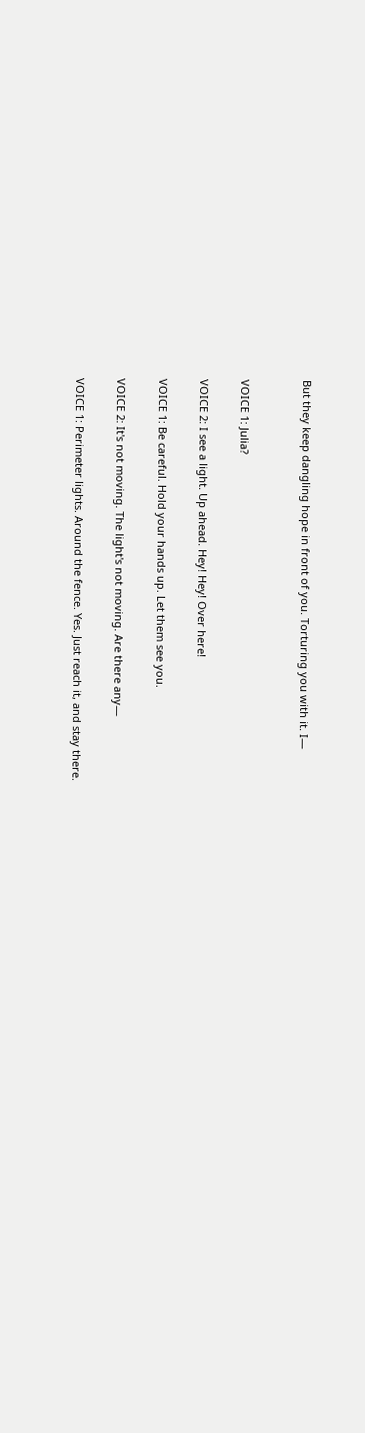But they keep dangling hope in front of you. Torturing you with it. I—


VOICE 1: Julia?

VOICE 2: I see a light. Up ahead. Hey! Hey! Over here!

VOICE 1: Be careful. Hold your hands up. Let them see you.

VOICE 2: It's not moving. The light's not moving. Are there any—

VOICE 1: Perimeter lights. Around the fence. Yes. Just reach it, and stay there.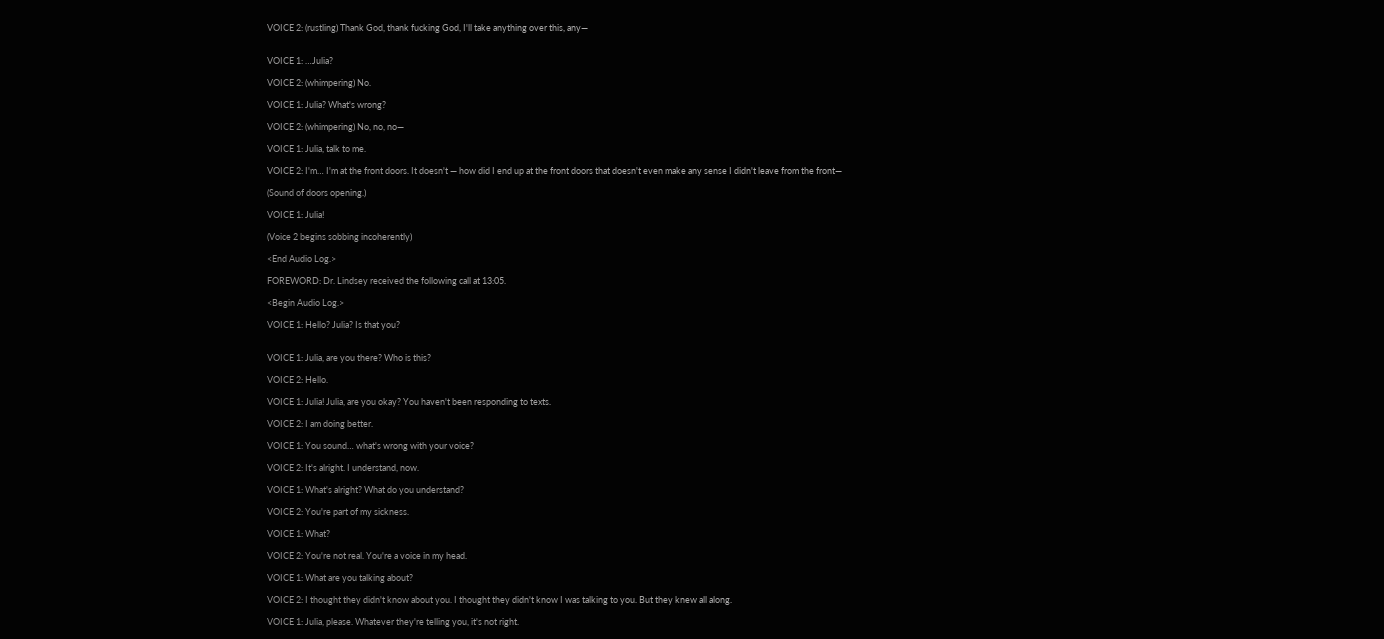VOICE 2: (rustling) Thank God, thank fucking God, I'll take anything over this, any—


VOICE 1: …Julia?

VOICE 2: (whimpering) No.

VOICE 1: Julia? What's wrong?

VOICE 2: (whimpering) No, no, no—

VOICE 1: Julia, talk to me.

VOICE 2: I'm… I'm at the front doors. It doesn't — how did I end up at the front doors that doesn't even make any sense I didn't leave from the front—

(Sound of doors opening.)

VOICE 1: Julia!

(Voice 2 begins sobbing incoherently)

<End Audio Log.>

FOREWORD: Dr. Lindsey received the following call at 13:05.

<Begin Audio Log.>

VOICE 1: Hello? Julia? Is that you?


VOICE 1: Julia, are you there? Who is this?

VOICE 2: Hello.

VOICE 1: Julia! Julia, are you okay? You haven't been responding to texts.

VOICE 2: I am doing better.

VOICE 1: You sound… what's wrong with your voice?

VOICE 2: It's alright. I understand, now.

VOICE 1: What's alright? What do you understand?

VOICE 2: You're part of my sickness.

VOICE 1: What?

VOICE 2: You're not real. You're a voice in my head.

VOICE 1: What are you talking about?

VOICE 2: I thought they didn't know about you. I thought they didn't know I was talking to you. But they knew all along.

VOICE 1: Julia, please. Whatever they're telling you, it's not right.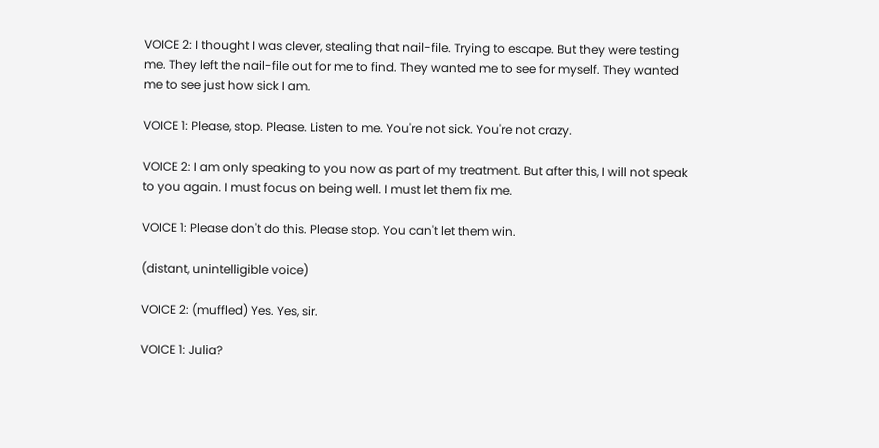VOICE 2: I thought I was clever, stealing that nail-file. Trying to escape. But they were testing me. They left the nail-file out for me to find. They wanted me to see for myself. They wanted me to see just how sick I am.

VOICE 1: Please, stop. Please. Listen to me. You're not sick. You're not crazy.

VOICE 2: I am only speaking to you now as part of my treatment. But after this, I will not speak to you again. I must focus on being well. I must let them fix me.

VOICE 1: Please don't do this. Please stop. You can't let them win.

(distant, unintelligible voice)

VOICE 2: (muffled) Yes. Yes, sir.

VOICE 1: Julia?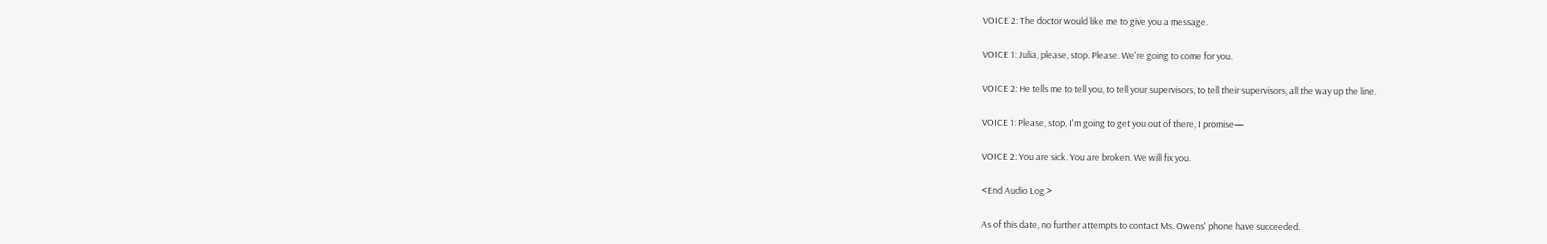VOICE 2: The doctor would like me to give you a message.

VOICE 1: Julia, please, stop. Please. We're going to come for you.

VOICE 2: He tells me to tell you, to tell your supervisors, to tell their supervisors, all the way up the line.

VOICE 1: Please, stop, I'm going to get you out of there, I promise—

VOICE 2: You are sick. You are broken. We will fix you.

<End Audio Log.>

As of this date, no further attempts to contact Ms. Owens' phone have succeeded.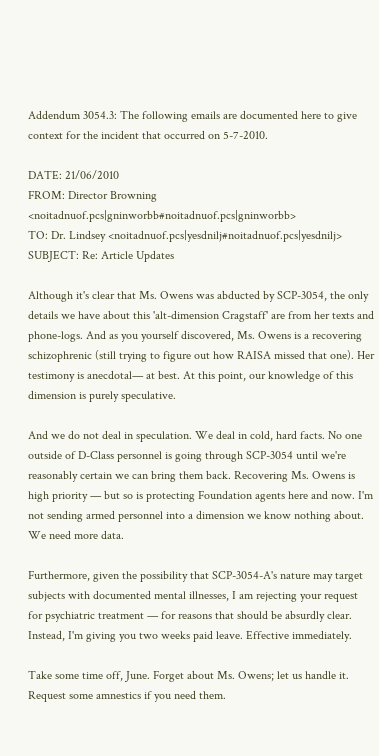Addendum 3054.3: The following emails are documented here to give context for the incident that occurred on 5-7-2010.

DATE: 21/06/2010
FROM: Director Browning <noitadnuof.pcs|gninworbb#noitadnuof.pcs|gninworbb>
TO: Dr. Lindsey <noitadnuof.pcs|yesdnilj#noitadnuof.pcs|yesdnilj>
SUBJECT: Re: Article Updates

Although it's clear that Ms. Owens was abducted by SCP-3054, the only details we have about this 'alt-dimension Cragstaff' are from her texts and phone-logs. And as you yourself discovered, Ms. Owens is a recovering schizophrenic (still trying to figure out how RAISA missed that one). Her testimony is anecdotal— at best. At this point, our knowledge of this dimension is purely speculative.

And we do not deal in speculation. We deal in cold, hard facts. No one outside of D-Class personnel is going through SCP-3054 until we're reasonably certain we can bring them back. Recovering Ms. Owens is high priority — but so is protecting Foundation agents here and now. I'm not sending armed personnel into a dimension we know nothing about. We need more data.

Furthermore, given the possibility that SCP-3054-A's nature may target subjects with documented mental illnesses, I am rejecting your request for psychiatric treatment — for reasons that should be absurdly clear. Instead, I'm giving you two weeks paid leave. Effective immediately.

Take some time off, June. Forget about Ms. Owens; let us handle it. Request some amnestics if you need them.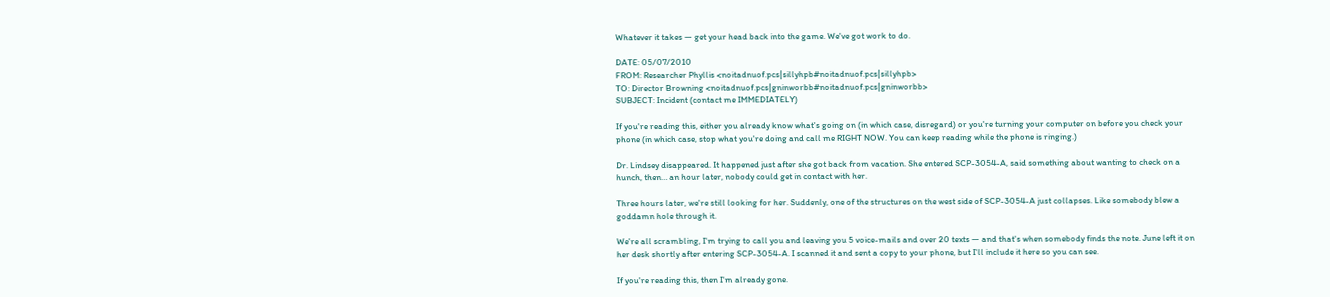Whatever it takes — get your head back into the game. We've got work to do.

DATE: 05/07/2010
FROM: Researcher Phyllis <noitadnuof.pcs|sillyhpb#noitadnuof.pcs|sillyhpb>
TO: Director Browning <noitadnuof.pcs|gninworbb#noitadnuof.pcs|gninworbb>
SUBJECT: Incident (contact me IMMEDIATELY)

If you're reading this, either you already know what's going on (in which case, disregard) or you're turning your computer on before you check your phone (in which case, stop what you're doing and call me RIGHT NOW. You can keep reading while the phone is ringing.)

Dr. Lindsey disappeared. It happened just after she got back from vacation. She entered SCP-3054-A, said something about wanting to check on a hunch, then… an hour later, nobody could get in contact with her.

Three hours later, we're still looking for her. Suddenly, one of the structures on the west side of SCP-3054-A just collapses. Like somebody blew a goddamn hole through it.

We're all scrambling, I'm trying to call you and leaving you 5 voice-mails and over 20 texts — and that's when somebody finds the note. June left it on her desk shortly after entering SCP-3054-A. I scanned it and sent a copy to your phone, but I'll include it here so you can see.

If you're reading this, then I'm already gone.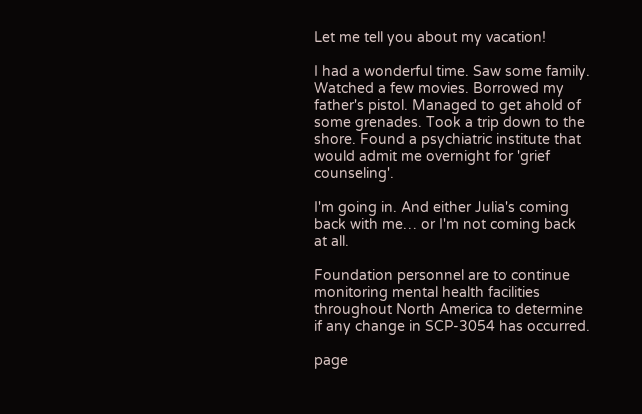Let me tell you about my vacation!

I had a wonderful time. Saw some family. Watched a few movies. Borrowed my father's pistol. Managed to get ahold of some grenades. Took a trip down to the shore. Found a psychiatric institute that would admit me overnight for 'grief counseling'.

I'm going in. And either Julia's coming back with me… or I'm not coming back at all.

Foundation personnel are to continue monitoring mental health facilities throughout North America to determine if any change in SCP-3054 has occurred.

page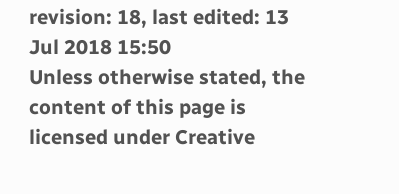revision: 18, last edited: 13 Jul 2018 15:50
Unless otherwise stated, the content of this page is licensed under Creative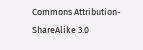Commons Attribution-ShareAlike 3.0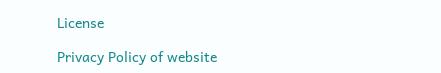License

Privacy Policy of website